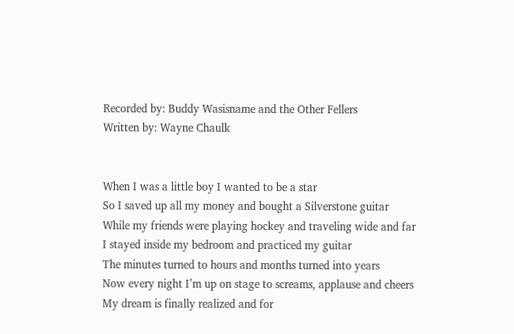Recorded by: Buddy Wasisname and the Other Fellers
Written by: Wayne Chaulk


When I was a little boy I wanted to be a star
So I saved up all my money and bought a Silverstone guitar
While my friends were playing hockey and traveling wide and far
I stayed inside my bedroom and practiced my guitar
The minutes turned to hours and months turned into years
Now every night I’m up on stage to screams, applause and cheers
My dream is finally realized and for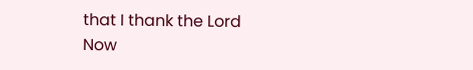that I thank the Lord
Now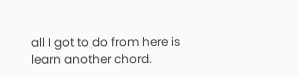all I got to do from here is learn another chord.